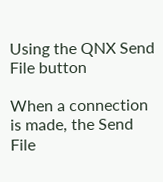Using the QNX Send File button

When a connection is made, the Send File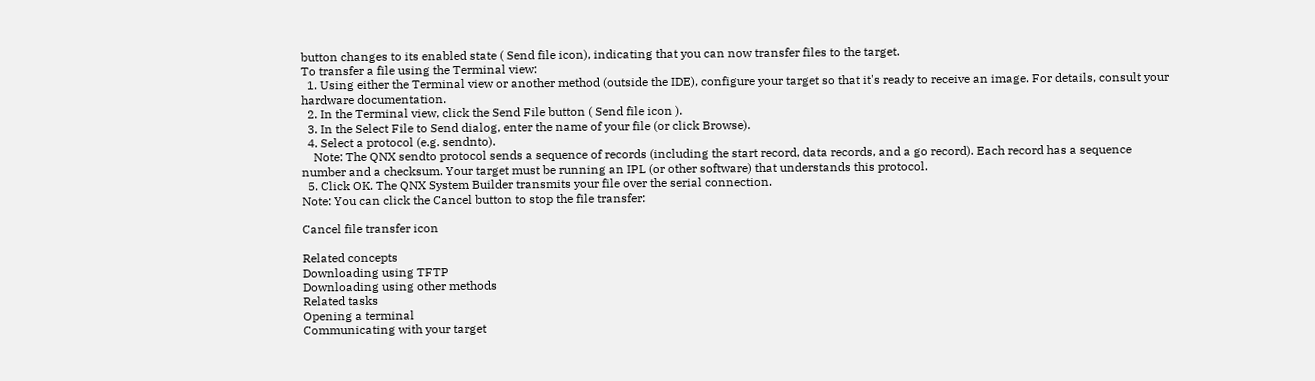button changes to its enabled state ( Send file icon), indicating that you can now transfer files to the target.
To transfer a file using the Terminal view:
  1. Using either the Terminal view or another method (outside the IDE), configure your target so that it's ready to receive an image. For details, consult your hardware documentation.
  2. In the Terminal view, click the Send File button ( Send file icon ).
  3. In the Select File to Send dialog, enter the name of your file (or click Browse).
  4. Select a protocol (e.g. sendnto).
    Note: The QNX sendto protocol sends a sequence of records (including the start record, data records, and a go record). Each record has a sequence number and a checksum. Your target must be running an IPL (or other software) that understands this protocol.
  5. Click OK. The QNX System Builder transmits your file over the serial connection.
Note: You can click the Cancel button to stop the file transfer:

Cancel file transfer icon

Related concepts
Downloading using TFTP
Downloading using other methods
Related tasks
Opening a terminal
Communicating with your target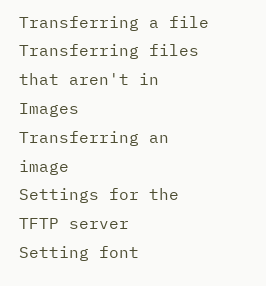Transferring a file
Transferring files that aren't in Images
Transferring an image
Settings for the TFTP server
Setting font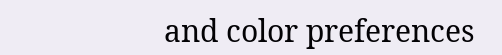and color preferences